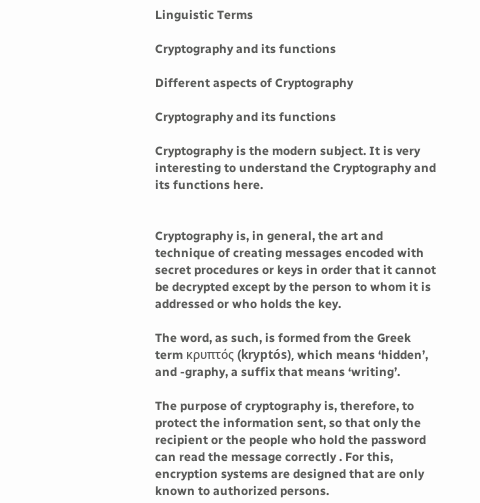Linguistic Terms

Cryptography and its functions

Different aspects of Cryptography

Cryptography and its functions

Cryptography is the modern subject. It is very interesting to understand the Cryptography and its functions here.


Cryptography is, in general, the art and technique of creating messages encoded with secret procedures or keys in order that it cannot be decrypted except by the person to whom it is addressed or who holds the key.

The word, as such, is formed from the Greek term κρυπτός (kryptós), which means ‘hidden’, and -graphy, a suffix that means ‘writing’.

The purpose of cryptography is, therefore, to protect the information sent, so that only the recipient or the people who hold the password can read the message correctly . For this, encryption systems are designed that are only known to authorized persons.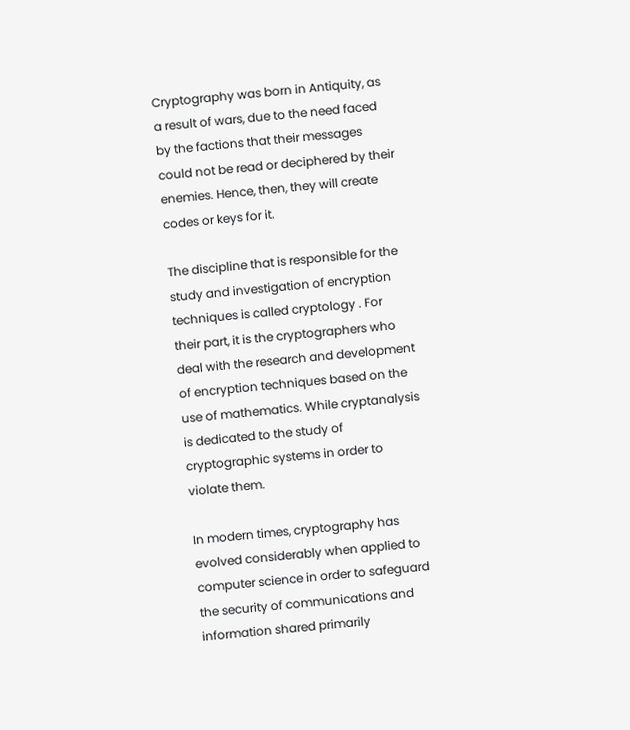Cryptography was born in Antiquity, as a result of wars, due to the need faced by the factions that their messages could not be read or deciphered by their enemies. Hence, then, they will create codes or keys for it.

The discipline that is responsible for the study and investigation of encryption techniques is called cryptology . For their part, it is the cryptographers who deal with the research and development of encryption techniques based on the use of mathematics. While cryptanalysis is dedicated to the study of cryptographic systems in order to violate them.

In modern times, cryptography has evolved considerably when applied to computer science in order to safeguard the security of communications and information shared primarily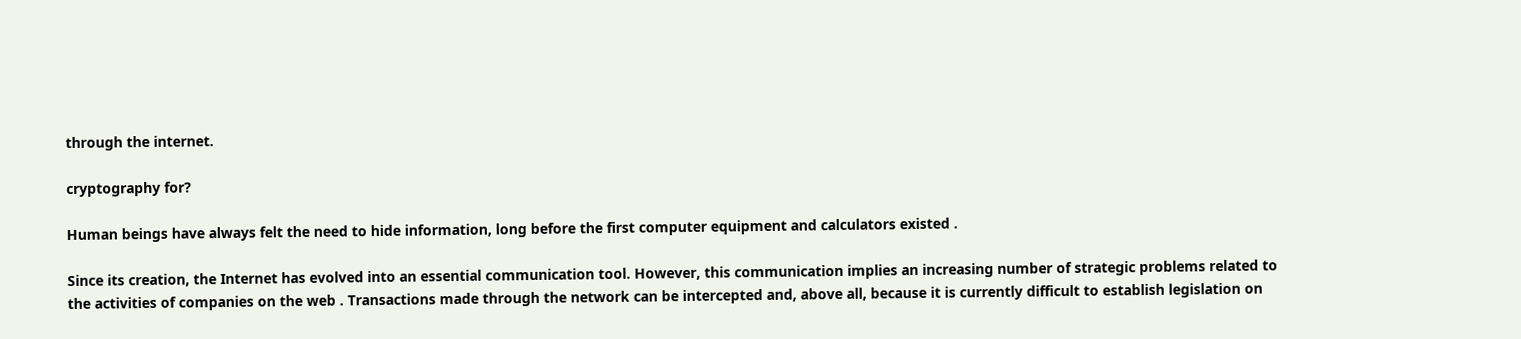through the internet.

cryptography for?

Human beings have always felt the need to hide information, long before the first computer equipment and calculators existed .

Since its creation, the Internet has evolved into an essential communication tool. However, this communication implies an increasing number of strategic problems related to the activities of companies on the web . Transactions made through the network can be intercepted and, above all, because it is currently difficult to establish legislation on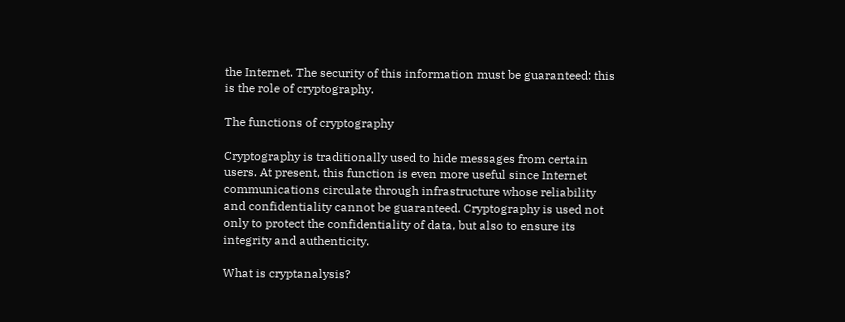the Internet. The security of this information must be guaranteed: this is the role of cryptography.

The functions of cryptography

Cryptography is traditionally used to hide messages from certain users. At present, this function is even more useful since Internet communications circulate through infrastructure whose reliability and confidentiality cannot be guaranteed. Cryptography is used not only to protect the confidentiality of data, but also to ensure its integrity and authenticity.

What is cryptanalysis?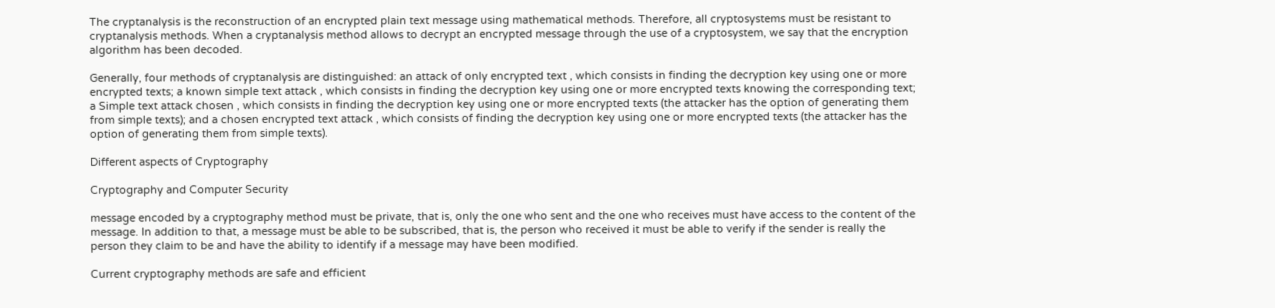The cryptanalysis is the reconstruction of an encrypted plain text message using mathematical methods. Therefore, all cryptosystems must be resistant to cryptanalysis methods. When a cryptanalysis method allows to decrypt an encrypted message through the use of a cryptosystem, we say that the encryption algorithm has been decoded.

Generally, four methods of cryptanalysis are distinguished: an attack of only encrypted text , which consists in finding the decryption key using one or more encrypted texts; a known simple text attack , which consists in finding the decryption key using one or more encrypted texts knowing the corresponding text; a Simple text attack chosen , which consists in finding the decryption key using one or more encrypted texts (the attacker has the option of generating them from simple texts); and a chosen encrypted text attack , which consists of finding the decryption key using one or more encrypted texts (the attacker has the option of generating them from simple texts).

Different aspects of Cryptography

Cryptography and Computer Security

message encoded by a cryptography method must be private, that is, only the one who sent and the one who receives must have access to the content of the message. In addition to that, a message must be able to be subscribed, that is, the person who received it must be able to verify if the sender is really the person they claim to be and have the ability to identify if a message may have been modified.

Current cryptography methods are safe and efficient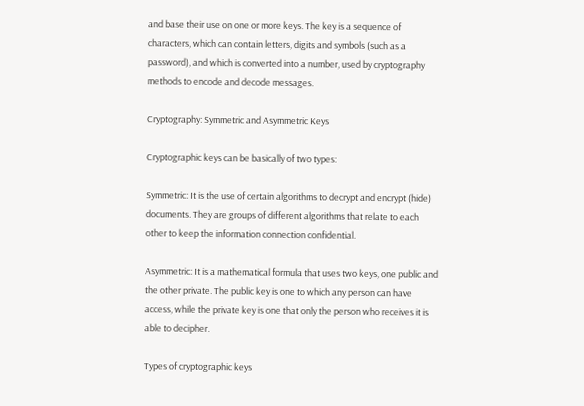and base their use on one or more keys. The key is a sequence of characters, which can contain letters, digits and symbols (such as a password), and which is converted into a number, used by cryptography methods to encode and decode messages.

Cryptography: Symmetric and Asymmetric Keys

Cryptographic keys can be basically of two types:

Symmetric: It is the use of certain algorithms to decrypt and encrypt (hide) documents. They are groups of different algorithms that relate to each other to keep the information connection confidential.

Asymmetric: It is a mathematical formula that uses two keys, one public and the other private. The public key is one to which any person can have access, while the private key is one that only the person who receives it is able to decipher.

Types of cryptographic keys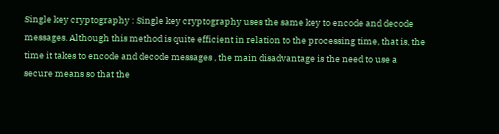Single key cryptography : Single key cryptography uses the same key to encode and decode messages. Although this method is quite efficient in relation to the processing time, that is, the time it takes to encode and decode messages , the main disadvantage is the need to use a secure means so that the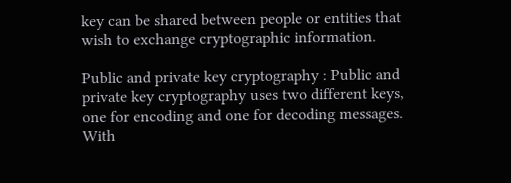key can be shared between people or entities that wish to exchange cryptographic information.

Public and private key cryptography : Public and private key cryptography uses two different keys, one for encoding and one for decoding messages. With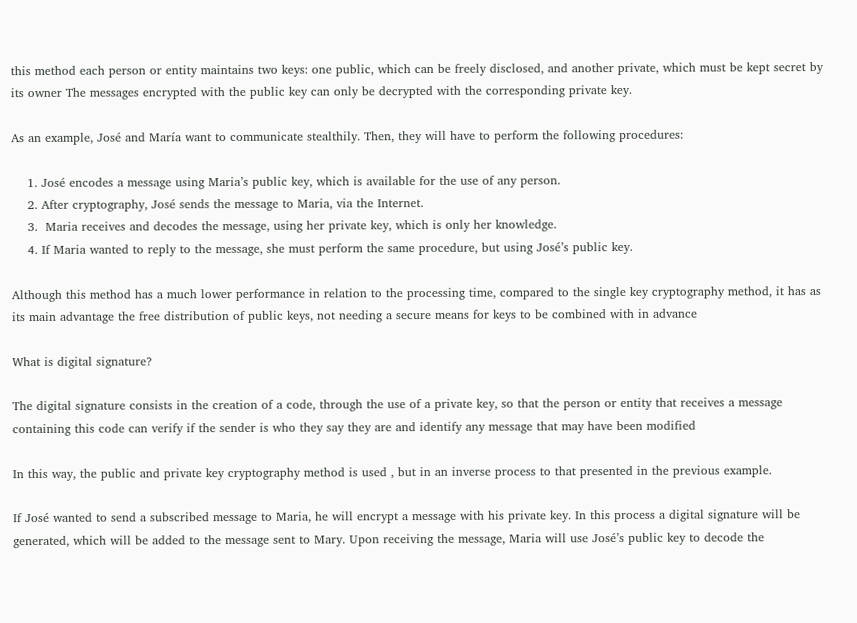this method each person or entity maintains two keys: one public, which can be freely disclosed, and another private, which must be kept secret by its owner The messages encrypted with the public key can only be decrypted with the corresponding private key.

As an example, José and María want to communicate stealthily. Then, they will have to perform the following procedures:

    1. José encodes a message using Maria’s public key, which is available for the use of any person.
    2. After cryptography, José sends the message to Maria, via the Internet.
    3.  Maria receives and decodes the message, using her private key, which is only her knowledge.
    4. If Maria wanted to reply to the message, she must perform the same procedure, but using José’s public key.

Although this method has a much lower performance in relation to the processing time, compared to the single key cryptography method, it has as its main advantage the free distribution of public keys, not needing a secure means for keys to be combined with in advance

What is digital signature?

The digital signature consists in the creation of a code, through the use of a private key, so that the person or entity that receives a message containing this code can verify if the sender is who they say they are and identify any message that may have been modified

In this way, the public and private key cryptography method is used , but in an inverse process to that presented in the previous example.

If José wanted to send a subscribed message to Maria, he will encrypt a message with his private key. In this process a digital signature will be generated, which will be added to the message sent to Mary. Upon receiving the message, Maria will use José’s public key to decode the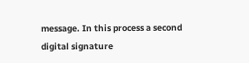message. In this process a second digital signature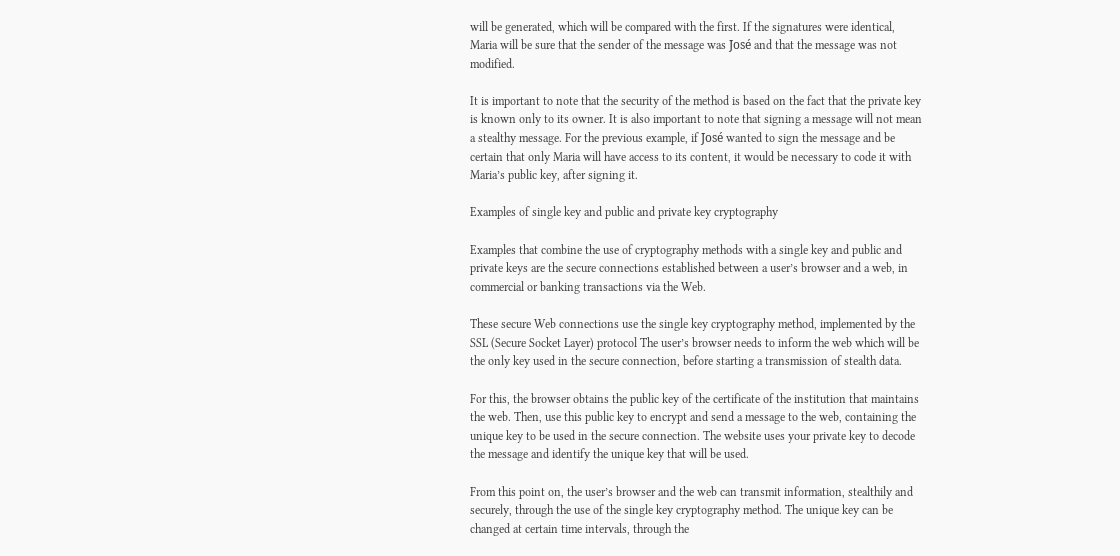will be generated, which will be compared with the first. If the signatures were identical, Maria will be sure that the sender of the message was José and that the message was not modified.

It is important to note that the security of the method is based on the fact that the private key is known only to its owner. It is also important to note that signing a message will not mean a stealthy message. For the previous example, if José wanted to sign the message and be certain that only Maria will have access to its content, it would be necessary to code it with Maria’s public key, after signing it.

Examples of single key and public and private key cryptography

Examples that combine the use of cryptography methods with a single key and public and private keys are the secure connections established between a user’s browser and a web, in commercial or banking transactions via the Web.

These secure Web connections use the single key cryptography method, implemented by the SSL (Secure Socket Layer) protocol The user’s browser needs to inform the web which will be the only key used in the secure connection, before starting a transmission of stealth data.

For this, the browser obtains the public key of the certificate of the institution that maintains the web. Then, use this public key to encrypt and send a message to the web, containing the unique key to be used in the secure connection. The website uses your private key to decode the message and identify the unique key that will be used.

From this point on, the user’s browser and the web can transmit information, stealthily and securely, through the use of the single key cryptography method. The unique key can be changed at certain time intervals, through the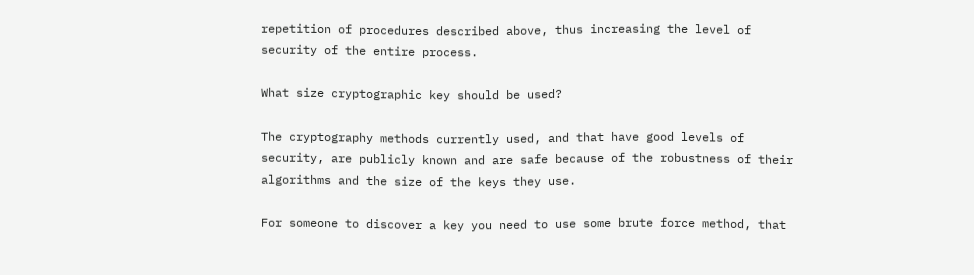repetition of procedures described above, thus increasing the level of security of the entire process.

What size cryptographic key should be used?

The cryptography methods currently used, and that have good levels of security, are publicly known and are safe because of the robustness of their algorithms and the size of the keys they use.

For someone to discover a key you need to use some brute force method, that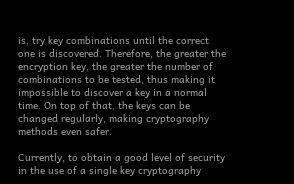is, try key combinations until the correct one is discovered. Therefore, the greater the encryption key, the greater the number of combinations to be tested, thus making it impossible to discover a key in a normal time. On top of that, the keys can be changed regularly, making cryptography methods even safer.

Currently, to obtain a good level of security in the use of a single key cryptography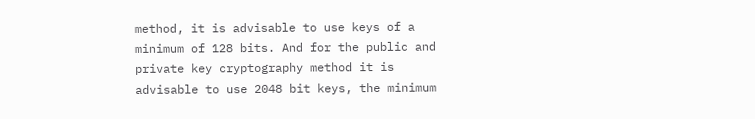method, it is advisable to use keys of a minimum of 128 bits. And for the public and private key cryptography method it is advisable to use 2048 bit keys, the minimum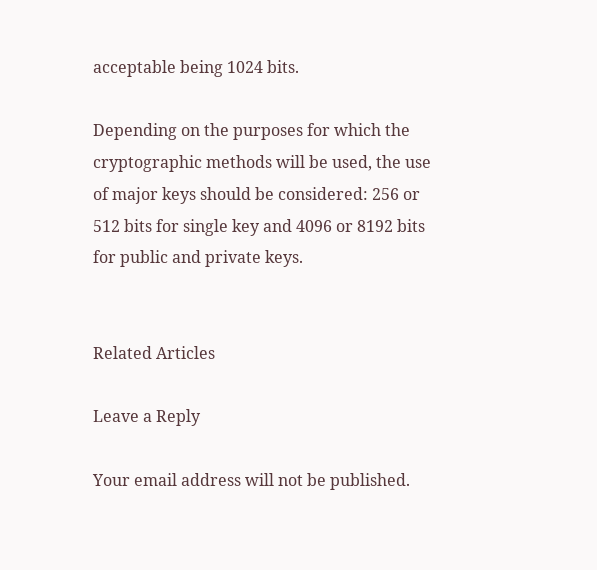acceptable being 1024 bits.

Depending on the purposes for which the cryptographic methods will be used, the use of major keys should be considered: 256 or 512 bits for single key and 4096 or 8192 bits for public and private keys.


Related Articles

Leave a Reply

Your email address will not be published.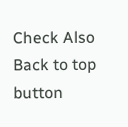Check Also
Back to top button